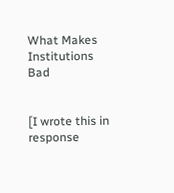What Makes Institutions Bad


[I wrote this in response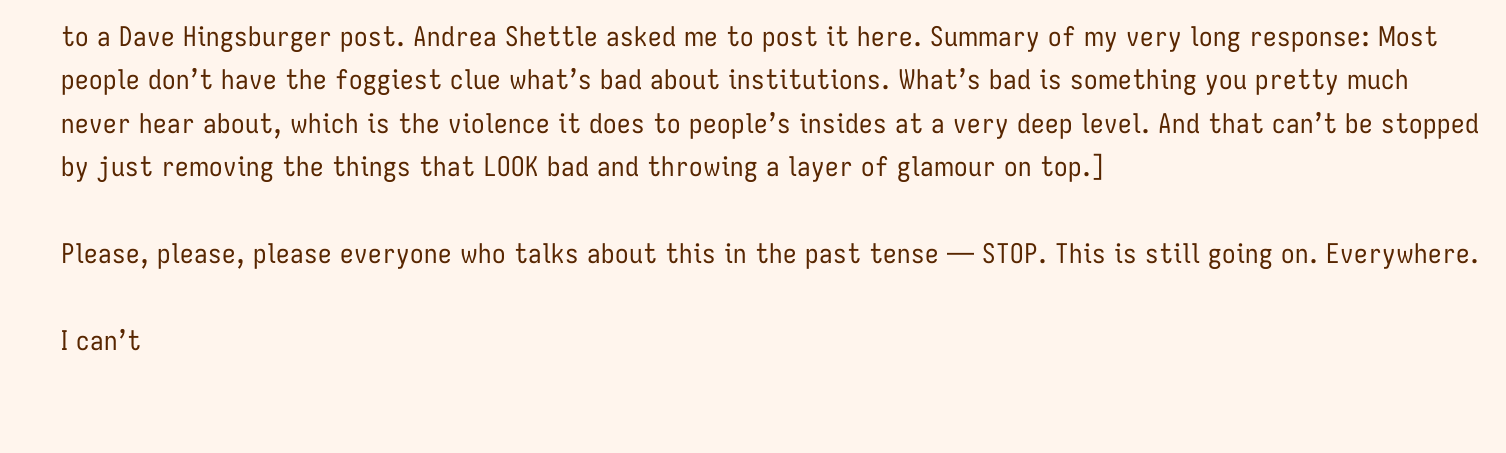to a Dave Hingsburger post. Andrea Shettle asked me to post it here. Summary of my very long response: Most people don’t have the foggiest clue what’s bad about institutions. What’s bad is something you pretty much never hear about, which is the violence it does to people’s insides at a very deep level. And that can’t be stopped by just removing the things that LOOK bad and throwing a layer of glamour on top.]

Please, please, please everyone who talks about this in the past tense — STOP. This is still going on. Everywhere.

I can’t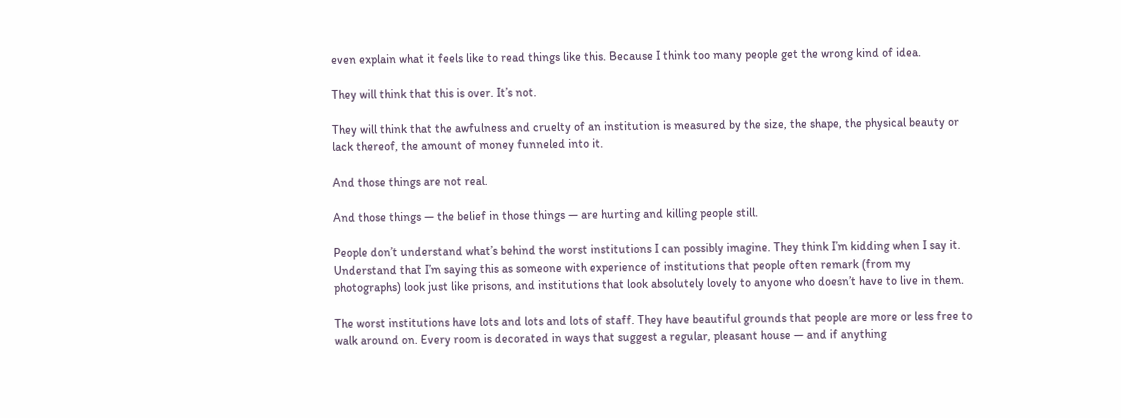even explain what it feels like to read things like this. Because I think too many people get the wrong kind of idea.

They will think that this is over. It’s not.

They will think that the awfulness and cruelty of an institution is measured by the size, the shape, the physical beauty or lack thereof, the amount of money funneled into it.

And those things are not real.

And those things — the belief in those things — are hurting and killing people still.

People don’t understand what’s behind the worst institutions I can possibly imagine. They think I’m kidding when I say it. Understand that I’m saying this as someone with experience of institutions that people often remark (from my photographs) look just like prisons, and institutions that look absolutely lovely to anyone who doesn’t have to live in them.

The worst institutions have lots and lots and lots of staff. They have beautiful grounds that people are more or less free to walk around on. Every room is decorated in ways that suggest a regular, pleasant house — and if anything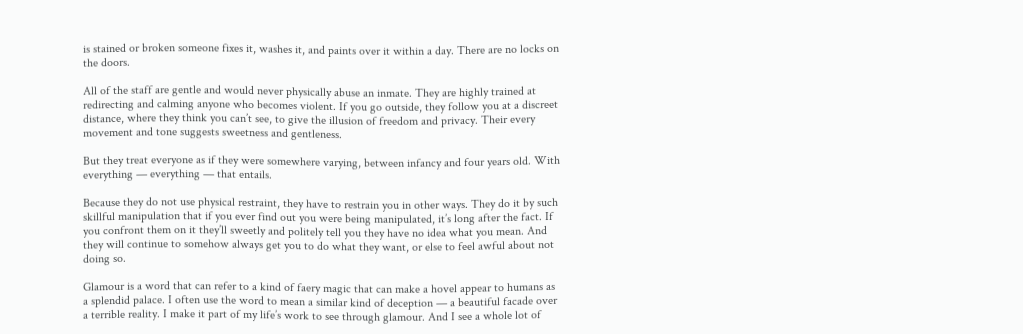is stained or broken someone fixes it, washes it, and paints over it within a day. There are no locks on the doors.

All of the staff are gentle and would never physically abuse an inmate. They are highly trained at redirecting and calming anyone who becomes violent. If you go outside, they follow you at a discreet distance, where they think you can’t see, to give the illusion of freedom and privacy. Their every movement and tone suggests sweetness and gentleness.

But they treat everyone as if they were somewhere varying, between infancy and four years old. With everything — everything — that entails.

Because they do not use physical restraint, they have to restrain you in other ways. They do it by such skillful manipulation that if you ever find out you were being manipulated, it’s long after the fact. If you confront them on it they’ll sweetly and politely tell you they have no idea what you mean. And they will continue to somehow always get you to do what they want, or else to feel awful about not doing so.

Glamour is a word that can refer to a kind of faery magic that can make a hovel appear to humans as a splendid palace. I often use the word to mean a similar kind of deception — a beautiful facade over a terrible reality. I make it part of my life’s work to see through glamour. And I see a whole lot of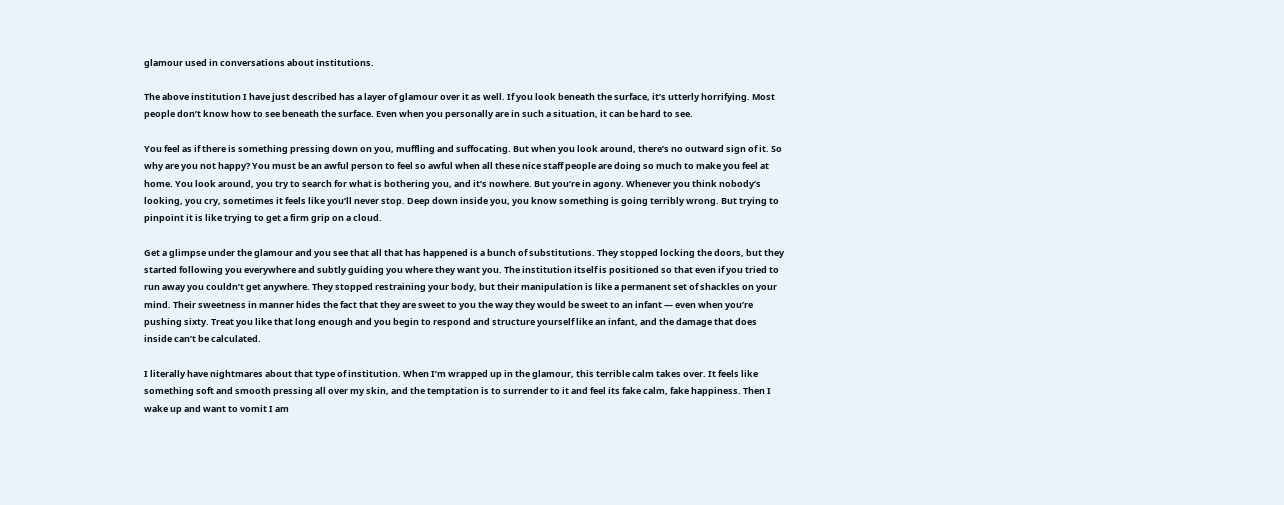glamour used in conversations about institutions.

The above institution I have just described has a layer of glamour over it as well. If you look beneath the surface, it’s utterly horrifying. Most people don’t know how to see beneath the surface. Even when you personally are in such a situation, it can be hard to see.

You feel as if there is something pressing down on you, muffling and suffocating. But when you look around, there’s no outward sign of it. So why are you not happy? You must be an awful person to feel so awful when all these nice staff people are doing so much to make you feel at home. You look around, you try to search for what is bothering you, and it’s nowhere. But you’re in agony. Whenever you think nobody’s looking, you cry, sometimes it feels like you’ll never stop. Deep down inside you, you know something is going terribly wrong. But trying to pinpoint it is like trying to get a firm grip on a cloud.

Get a glimpse under the glamour and you see that all that has happened is a bunch of substitutions. They stopped locking the doors, but they started following you everywhere and subtly guiding you where they want you. The institution itself is positioned so that even if you tried to run away you couldn’t get anywhere. They stopped restraining your body, but their manipulation is like a permanent set of shackles on your mind. Their sweetness in manner hides the fact that they are sweet to you the way they would be sweet to an infant — even when you’re pushing sixty. Treat you like that long enough and you begin to respond and structure yourself like an infant, and the damage that does inside can’t be calculated.

I literally have nightmares about that type of institution. When I’m wrapped up in the glamour, this terrible calm takes over. It feels like something soft and smooth pressing all over my skin, and the temptation is to surrender to it and feel its fake calm, fake happiness. Then I wake up and want to vomit I am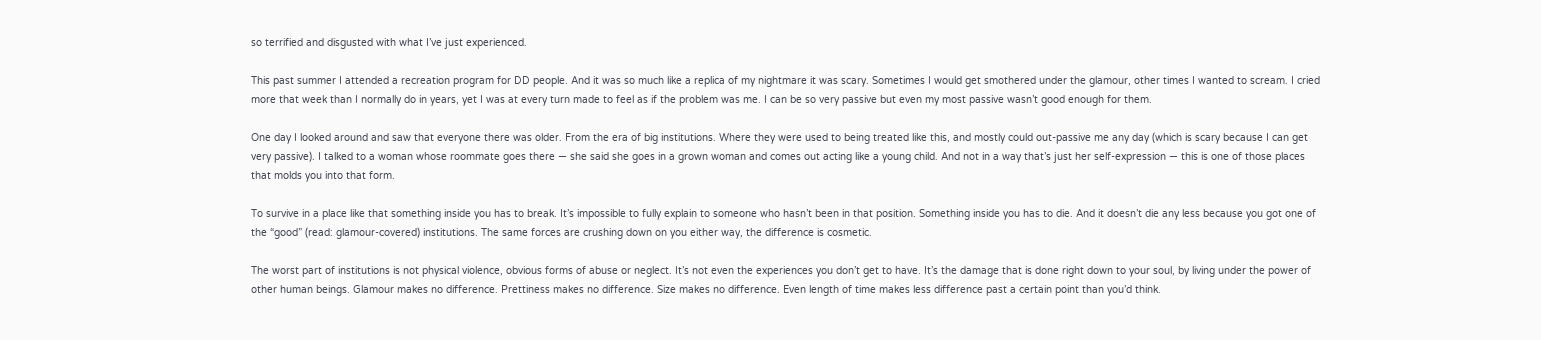so terrified and disgusted with what I’ve just experienced.

This past summer I attended a recreation program for DD people. And it was so much like a replica of my nightmare it was scary. Sometimes I would get smothered under the glamour, other times I wanted to scream. I cried more that week than I normally do in years, yet I was at every turn made to feel as if the problem was me. I can be so very passive but even my most passive wasn’t good enough for them.

One day I looked around and saw that everyone there was older. From the era of big institutions. Where they were used to being treated like this, and mostly could out-passive me any day (which is scary because I can get very passive). I talked to a woman whose roommate goes there — she said she goes in a grown woman and comes out acting like a young child. And not in a way that’s just her self-expression — this is one of those places that molds you into that form.

To survive in a place like that something inside you has to break. It’s impossible to fully explain to someone who hasn’t been in that position. Something inside you has to die. And it doesn’t die any less because you got one of the “good” (read: glamour-covered) institutions. The same forces are crushing down on you either way, the difference is cosmetic.

The worst part of institutions is not physical violence, obvious forms of abuse or neglect. It’s not even the experiences you don’t get to have. It’s the damage that is done right down to your soul, by living under the power of other human beings. Glamour makes no difference. Prettiness makes no difference. Size makes no difference. Even length of time makes less difference past a certain point than you’d think.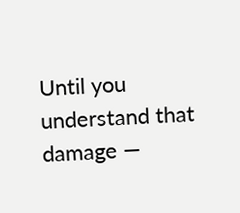Until you understand that damage —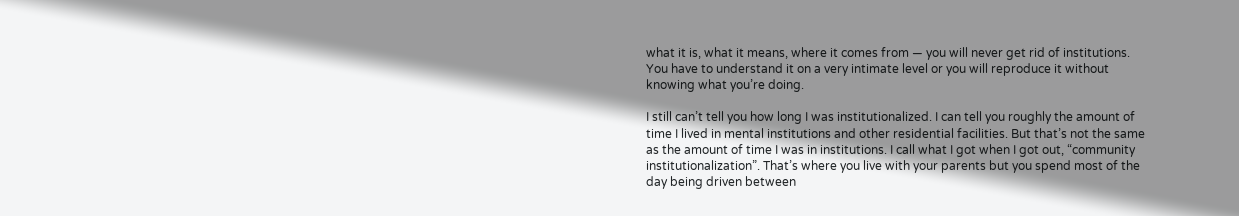what it is, what it means, where it comes from — you will never get rid of institutions. You have to understand it on a very intimate level or you will reproduce it without knowing what you’re doing.

I still can’t tell you how long I was institutionalized. I can tell you roughly the amount of time I lived in mental institutions and other residential facilities. But that’s not the same as the amount of time I was in institutions. I call what I got when I got out, “community institutionalization”. That’s where you live with your parents but you spend most of the day being driven between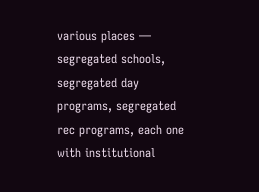various places — segregated schools, segregated day programs, segregated rec programs, each one with institutional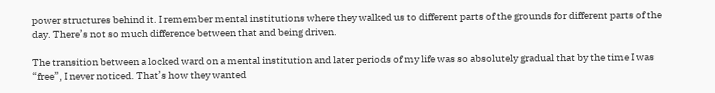power structures behind it. I remember mental institutions where they walked us to different parts of the grounds for different parts of the day. There’s not so much difference between that and being driven.

The transition between a locked ward on a mental institution and later periods of my life was so absolutely gradual that by the time I was “free”, I never noticed. That’s how they wanted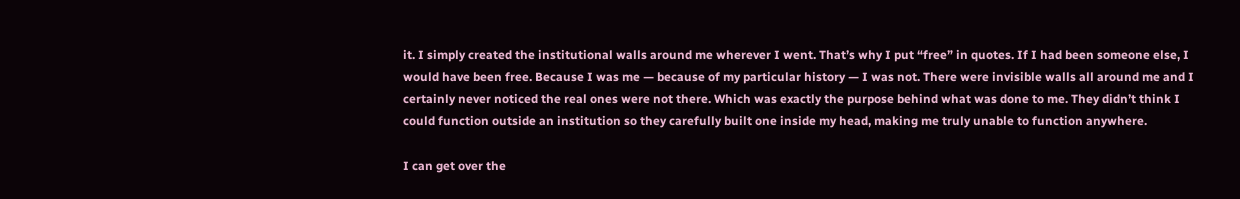it. I simply created the institutional walls around me wherever I went. That’s why I put “free” in quotes. If I had been someone else, I would have been free. Because I was me — because of my particular history — I was not. There were invisible walls all around me and I certainly never noticed the real ones were not there. Which was exactly the purpose behind what was done to me. They didn’t think I could function outside an institution so they carefully built one inside my head, making me truly unable to function anywhere.

I can get over the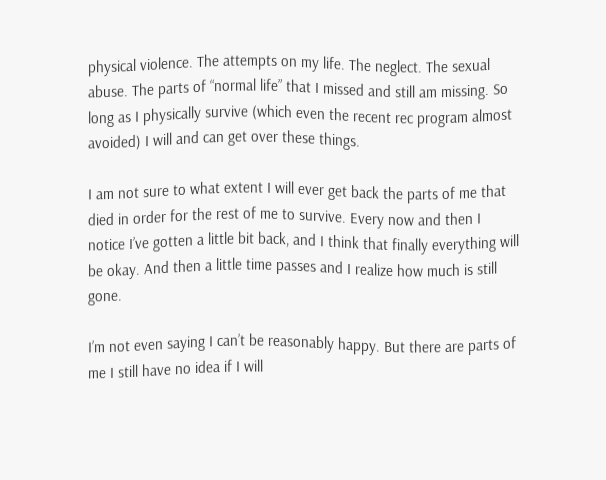physical violence. The attempts on my life. The neglect. The sexual abuse. The parts of “normal life” that I missed and still am missing. So long as I physically survive (which even the recent rec program almost avoided) I will and can get over these things.

I am not sure to what extent I will ever get back the parts of me that died in order for the rest of me to survive. Every now and then I notice I’ve gotten a little bit back, and I think that finally everything will be okay. And then a little time passes and I realize how much is still gone.

I’m not even saying I can’t be reasonably happy. But there are parts of me I still have no idea if I will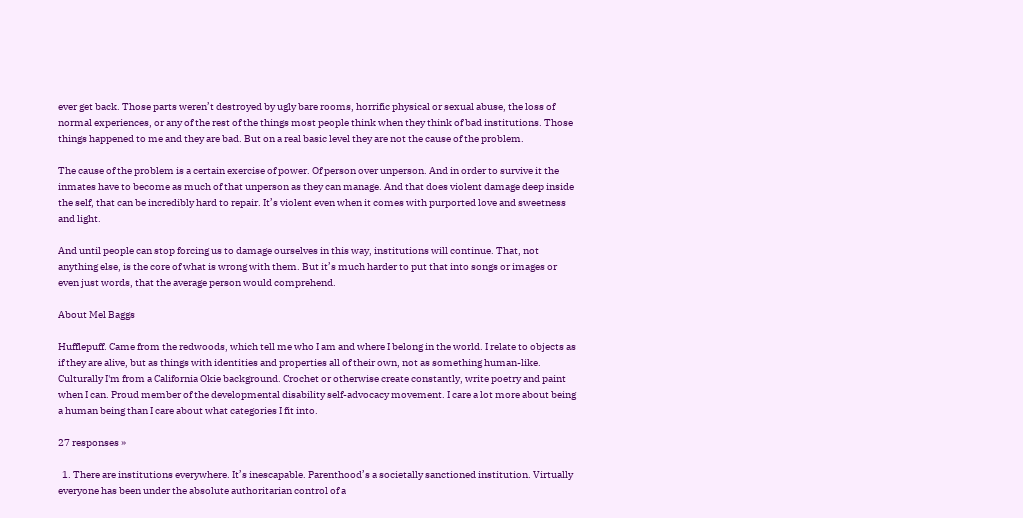ever get back. Those parts weren’t destroyed by ugly bare rooms, horrific physical or sexual abuse, the loss of normal experiences, or any of the rest of the things most people think when they think of bad institutions. Those things happened to me and they are bad. But on a real basic level they are not the cause of the problem.

The cause of the problem is a certain exercise of power. Of person over unperson. And in order to survive it the inmates have to become as much of that unperson as they can manage. And that does violent damage deep inside the self, that can be incredibly hard to repair. It’s violent even when it comes with purported love and sweetness and light.

And until people can stop forcing us to damage ourselves in this way, institutions will continue. That, not anything else, is the core of what is wrong with them. But it’s much harder to put that into songs or images or even just words, that the average person would comprehend.

About Mel Baggs

Hufflepuff. Came from the redwoods, which tell me who I am and where I belong in the world. I relate to objects as if they are alive, but as things with identities and properties all of their own, not as something human-like. Culturally I'm from a California Okie background. Crochet or otherwise create constantly, write poetry and paint when I can. Proud member of the developmental disability self-advocacy movement. I care a lot more about being a human being than I care about what categories I fit into.

27 responses »

  1. There are institutions everywhere. It’s inescapable. Parenthood’s a societally sanctioned institution. Virtually everyone has been under the absolute authoritarian control of a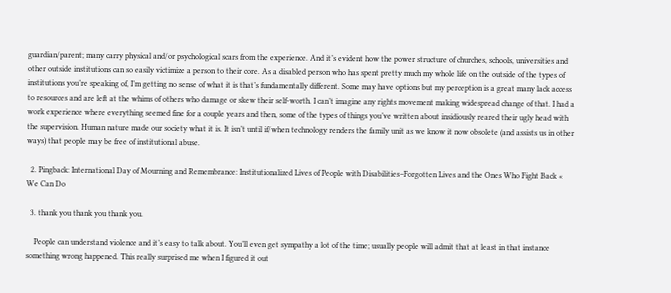guardian/parent; many carry physical and/or psychological scars from the experience. And it’s evident how the power structure of churches, schools, universities and other outside institutions can so easily victimize a person to their core. As a disabled person who has spent pretty much my whole life on the outside of the types of institutions you’re speaking of, I’m getting no sense of what it is that’s fundamentally different. Some may have options but my perception is a great many lack access to resources and are left at the whims of others who damage or skew their self-worth. I can’t imagine any rights movement making widespread change of that. I had a work experience where everything seemed fine for a couple years and then, some of the types of things you’ve written about insidiously reared their ugly head with the supervision. Human nature made our society what it is. It isn’t until if/when technology renders the family unit as we know it now obsolete (and assists us in other ways) that people may be free of institutional abuse.

  2. Pingback: International Day of Mourning and Remembrance: Institutionalized Lives of People with Disabilities–Forgotten Lives and the Ones Who Fight Back « We Can Do

  3. thank you thank you thank you.

    People can understand violence and it’s easy to talk about. You’ll even get sympathy a lot of the time; usually people will admit that at least in that instance something wrong happened. This really surprised me when I figured it out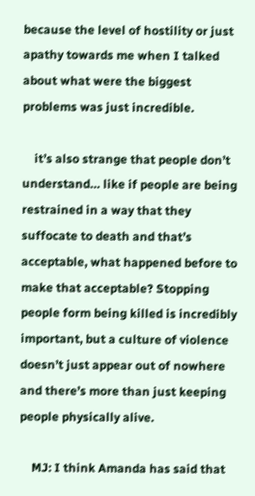because the level of hostility or just apathy towards me when I talked about what were the biggest problems was just incredible.

    it’s also strange that people don’t understand… like if people are being restrained in a way that they suffocate to death and that’s acceptable, what happened before to make that acceptable? Stopping people form being killed is incredibly important, but a culture of violence doesn’t just appear out of nowhere and there’s more than just keeping people physically alive.

    MJ: I think Amanda has said that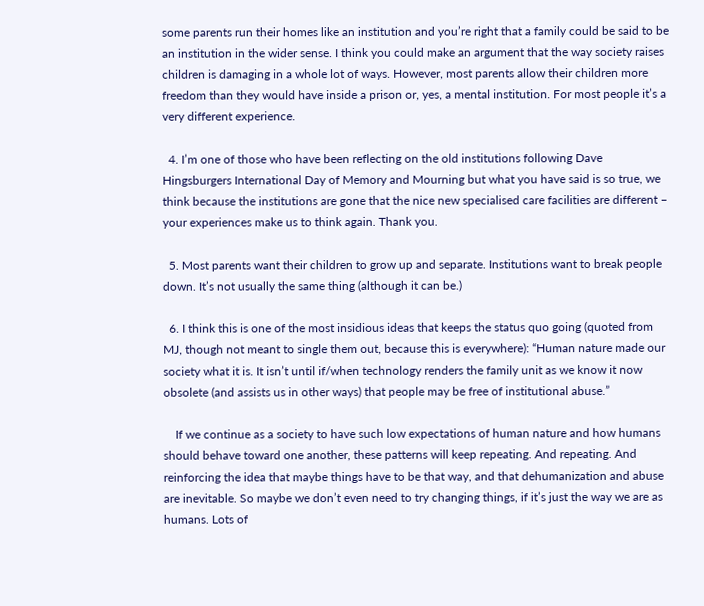some parents run their homes like an institution and you’re right that a family could be said to be an institution in the wider sense. I think you could make an argument that the way society raises children is damaging in a whole lot of ways. However, most parents allow their children more freedom than they would have inside a prison or, yes, a mental institution. For most people it’s a very different experience.

  4. I’m one of those who have been reflecting on the old institutions following Dave Hingsburgers International Day of Memory and Mourning but what you have said is so true, we think because the institutions are gone that the nice new specialised care facilities are different – your experiences make us to think again. Thank you.

  5. Most parents want their children to grow up and separate. Institutions want to break people down. It’s not usually the same thing (although it can be.)

  6. I think this is one of the most insidious ideas that keeps the status quo going (quoted from MJ, though not meant to single them out, because this is everywhere): “Human nature made our society what it is. It isn’t until if/when technology renders the family unit as we know it now obsolete (and assists us in other ways) that people may be free of institutional abuse.”

    If we continue as a society to have such low expectations of human nature and how humans should behave toward one another, these patterns will keep repeating. And repeating. And reinforcing the idea that maybe things have to be that way, and that dehumanization and abuse are inevitable. So maybe we don’t even need to try changing things, if it’s just the way we are as humans. Lots of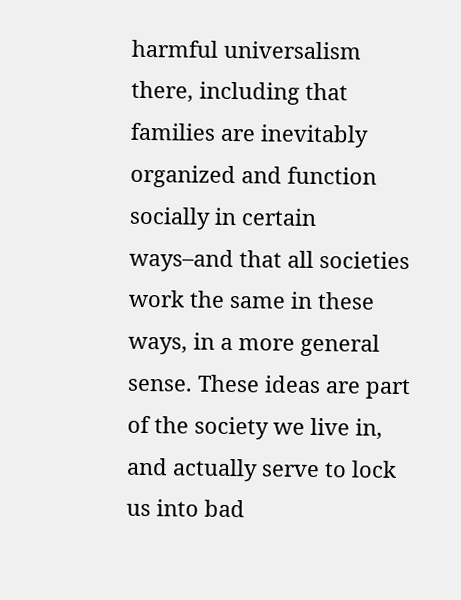harmful universalism there, including that families are inevitably organized and function socially in certain ways–and that all societies work the same in these ways, in a more general sense. These ideas are part of the society we live in, and actually serve to lock us into bad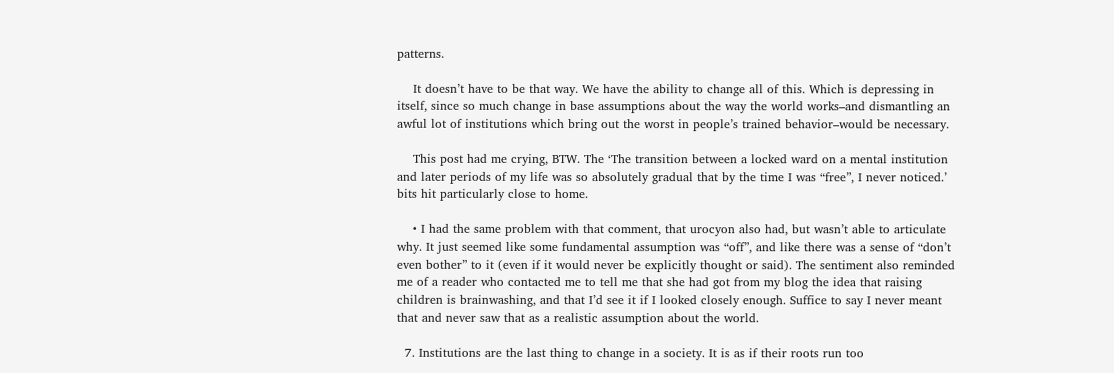patterns.

    It doesn’t have to be that way. We have the ability to change all of this. Which is depressing in itself, since so much change in base assumptions about the way the world works–and dismantling an awful lot of institutions which bring out the worst in people’s trained behavior–would be necessary.

    This post had me crying, BTW. The ‘The transition between a locked ward on a mental institution and later periods of my life was so absolutely gradual that by the time I was “free”, I never noticed.’ bits hit particularly close to home.

    • I had the same problem with that comment, that urocyon also had, but wasn’t able to articulate why. It just seemed like some fundamental assumption was “off”, and like there was a sense of “don’t even bother” to it (even if it would never be explicitly thought or said). The sentiment also reminded me of a reader who contacted me to tell me that she had got from my blog the idea that raising children is brainwashing, and that I’d see it if I looked closely enough. Suffice to say I never meant that and never saw that as a realistic assumption about the world.

  7. Institutions are the last thing to change in a society. It is as if their roots run too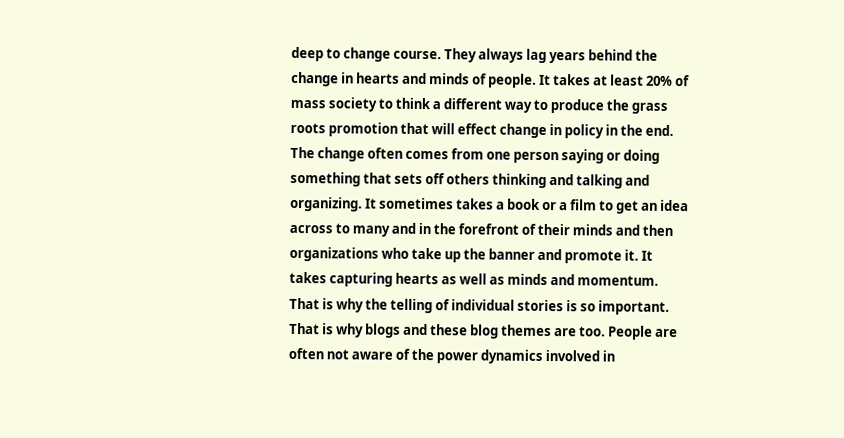deep to change course. They always lag years behind the change in hearts and minds of people. It takes at least 20% of mass society to think a different way to produce the grass roots promotion that will effect change in policy in the end. The change often comes from one person saying or doing something that sets off others thinking and talking and organizing. It sometimes takes a book or a film to get an idea across to many and in the forefront of their minds and then organizations who take up the banner and promote it. It takes capturing hearts as well as minds and momentum. That is why the telling of individual stories is so important. That is why blogs and these blog themes are too. People are often not aware of the power dynamics involved in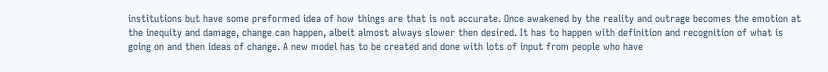institutions but have some preformed idea of how things are that is not accurate. Once awakened by the reality and outrage becomes the emotion at the inequity and damage, change can happen, albeit almost always slower then desired. It has to happen with definition and recognition of what is going on and then ideas of change. A new model has to be created and done with lots of input from people who have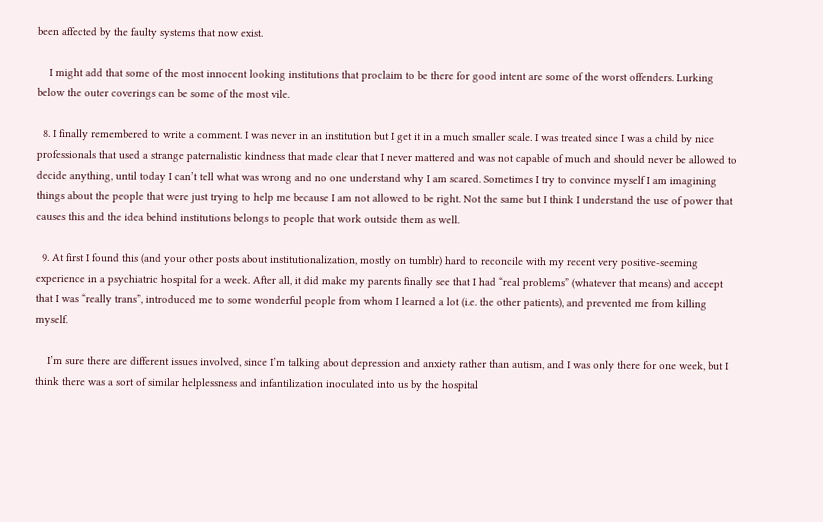been affected by the faulty systems that now exist.

    I might add that some of the most innocent looking institutions that proclaim to be there for good intent are some of the worst offenders. Lurking below the outer coverings can be some of the most vile.

  8. I finally remembered to write a comment. I was never in an institution but I get it in a much smaller scale. I was treated since I was a child by nice professionals that used a strange paternalistic kindness that made clear that I never mattered and was not capable of much and should never be allowed to decide anything, until today I can’t tell what was wrong and no one understand why I am scared. Sometimes I try to convince myself I am imagining things about the people that were just trying to help me because I am not allowed to be right. Not the same but I think I understand the use of power that causes this and the idea behind institutions belongs to people that work outside them as well.

  9. At first I found this (and your other posts about institutionalization, mostly on tumblr) hard to reconcile with my recent very positive-seeming experience in a psychiatric hospital for a week. After all, it did make my parents finally see that I had “real problems” (whatever that means) and accept that I was “really trans”, introduced me to some wonderful people from whom I learned a lot (i.e. the other patients), and prevented me from killing myself.

    I’m sure there are different issues involved, since I’m talking about depression and anxiety rather than autism, and I was only there for one week, but I think there was a sort of similar helplessness and infantilization inoculated into us by the hospital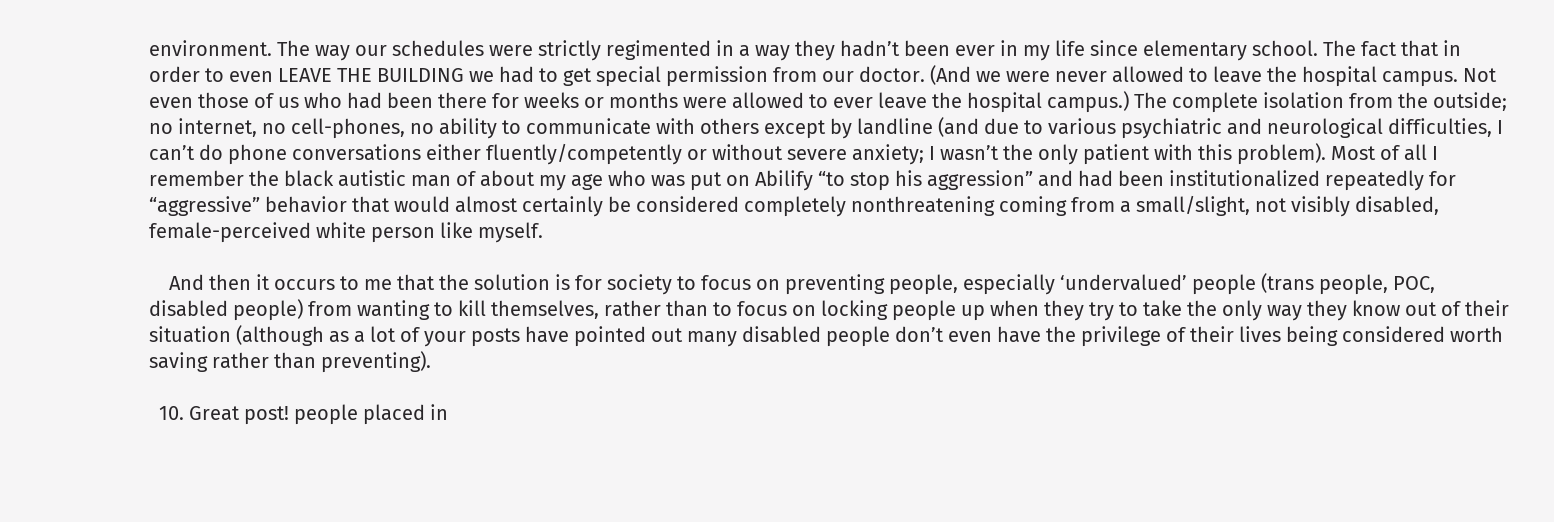environment. The way our schedules were strictly regimented in a way they hadn’t been ever in my life since elementary school. The fact that in order to even LEAVE THE BUILDING we had to get special permission from our doctor. (And we were never allowed to leave the hospital campus. Not even those of us who had been there for weeks or months were allowed to ever leave the hospital campus.) The complete isolation from the outside; no internet, no cell-phones, no ability to communicate with others except by landline (and due to various psychiatric and neurological difficulties, I can’t do phone conversations either fluently/competently or without severe anxiety; I wasn’t the only patient with this problem). Most of all I remember the black autistic man of about my age who was put on Abilify “to stop his aggression” and had been institutionalized repeatedly for “aggressive” behavior that would almost certainly be considered completely nonthreatening coming from a small/slight, not visibly disabled, female-perceived white person like myself.

    And then it occurs to me that the solution is for society to focus on preventing people, especially ‘undervalued’ people (trans people, POC, disabled people) from wanting to kill themselves, rather than to focus on locking people up when they try to take the only way they know out of their situation (although as a lot of your posts have pointed out many disabled people don’t even have the privilege of their lives being considered worth saving rather than preventing).

  10. Great post! people placed in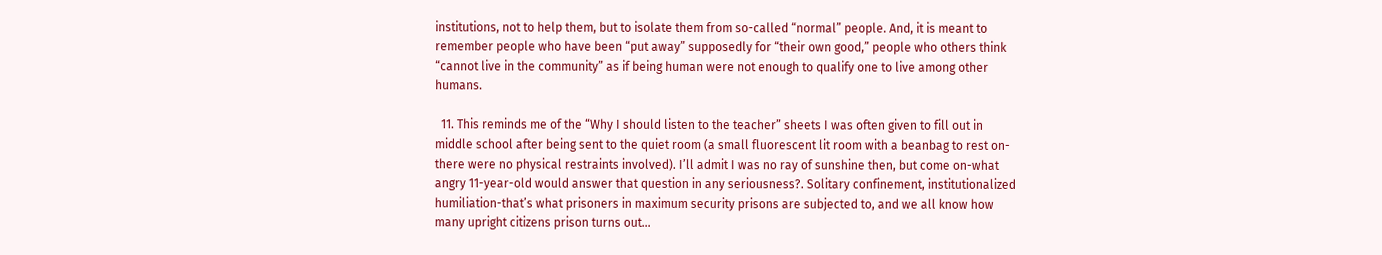institutions, not to help them, but to isolate them from so-called “normal” people. And, it is meant to remember people who have been “put away” supposedly for “their own good,” people who others think “cannot live in the community” as if being human were not enough to qualify one to live among other humans.

  11. This reminds me of the “Why I should listen to the teacher” sheets I was often given to fill out in middle school after being sent to the quiet room (a small fluorescent lit room with a beanbag to rest on-there were no physical restraints involved). I’ll admit I was no ray of sunshine then, but come on-what angry 11-year-old would answer that question in any seriousness?. Solitary confinement, institutionalized humiliation-that’s what prisoners in maximum security prisons are subjected to, and we all know how many upright citizens prison turns out…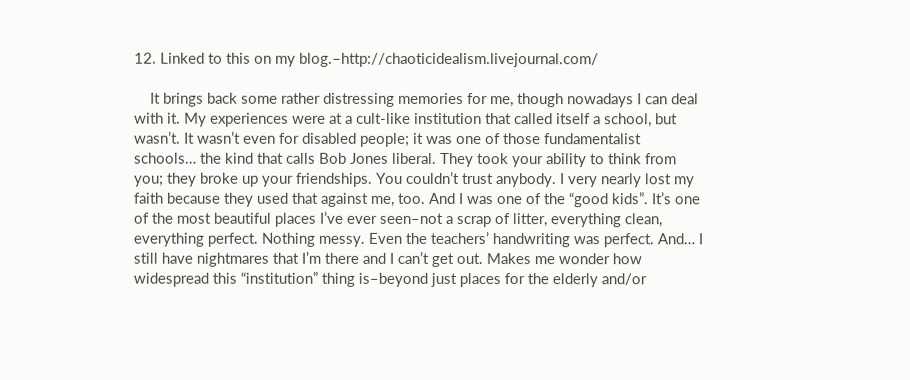12. Linked to this on my blog.–http://chaoticidealism.livejournal.com/

    It brings back some rather distressing memories for me, though nowadays I can deal with it. My experiences were at a cult-like institution that called itself a school, but wasn’t. It wasn’t even for disabled people; it was one of those fundamentalist schools… the kind that calls Bob Jones liberal. They took your ability to think from you; they broke up your friendships. You couldn’t trust anybody. I very nearly lost my faith because they used that against me, too. And I was one of the “good kids”. It’s one of the most beautiful places I’ve ever seen–not a scrap of litter, everything clean, everything perfect. Nothing messy. Even the teachers’ handwriting was perfect. And… I still have nightmares that I’m there and I can’t get out. Makes me wonder how widespread this “institution” thing is–beyond just places for the elderly and/or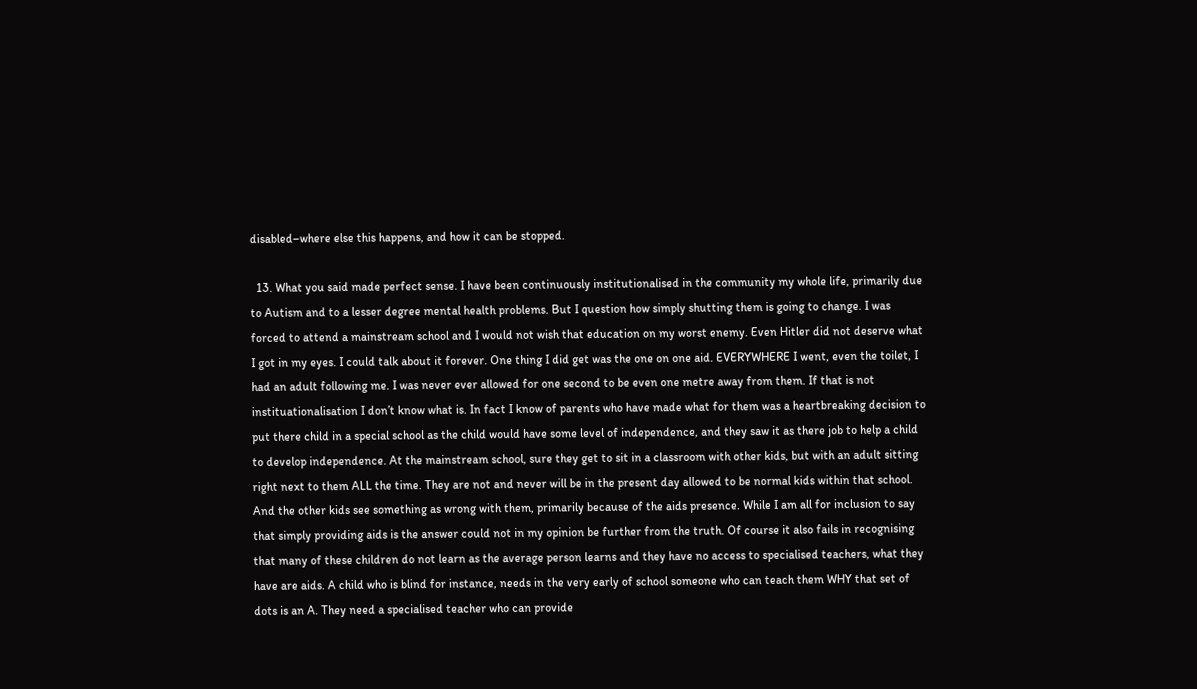disabled–where else this happens, and how it can be stopped.

  13. What you said made perfect sense. I have been continuously institutionalised in the community my whole life, primarily due to Autism and to a lesser degree mental health problems. But I question how simply shutting them is going to change. I was forced to attend a mainstream school and I would not wish that education on my worst enemy. Even Hitler did not deserve what I got in my eyes. I could talk about it forever. One thing I did get was the one on one aid. EVERYWHERE I went, even the toilet, I had an adult following me. I was never ever allowed for one second to be even one metre away from them. If that is not instituationalisation I don’t know what is. In fact I know of parents who have made what for them was a heartbreaking decision to put there child in a special school as the child would have some level of independence, and they saw it as there job to help a child to develop independence. At the mainstream school, sure they get to sit in a classroom with other kids, but with an adult sitting right next to them ALL the time. They are not and never will be in the present day allowed to be normal kids within that school. And the other kids see something as wrong with them, primarily because of the aids presence. While I am all for inclusion to say that simply providing aids is the answer could not in my opinion be further from the truth. Of course it also fails in recognising that many of these children do not learn as the average person learns and they have no access to specialised teachers, what they have are aids. A child who is blind for instance, needs in the very early of school someone who can teach them WHY that set of dots is an A. They need a specialised teacher who can provide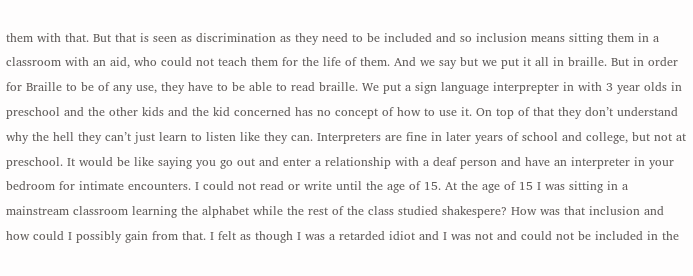them with that. But that is seen as discrimination as they need to be included and so inclusion means sitting them in a classroom with an aid, who could not teach them for the life of them. And we say but we put it all in braille. But in order for Braille to be of any use, they have to be able to read braille. We put a sign language interprepter in with 3 year olds in preschool and the other kids and the kid concerned has no concept of how to use it. On top of that they don’t understand why the hell they can’t just learn to listen like they can. Interpreters are fine in later years of school and college, but not at preschool. It would be like saying you go out and enter a relationship with a deaf person and have an interpreter in your bedroom for intimate encounters. I could not read or write until the age of 15. At the age of 15 I was sitting in a mainstream classroom learning the alphabet while the rest of the class studied shakespere? How was that inclusion and how could I possibly gain from that. I felt as though I was a retarded idiot and I was not and could not be included in the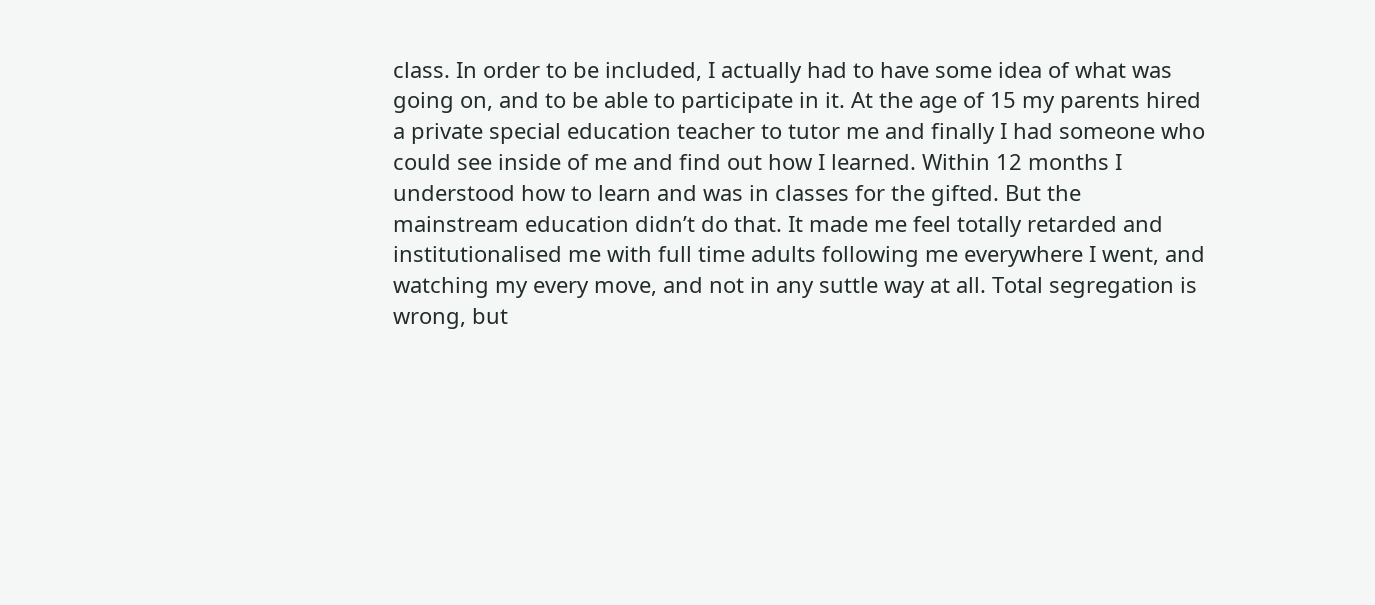class. In order to be included, I actually had to have some idea of what was going on, and to be able to participate in it. At the age of 15 my parents hired a private special education teacher to tutor me and finally I had someone who could see inside of me and find out how I learned. Within 12 months I understood how to learn and was in classes for the gifted. But the mainstream education didn’t do that. It made me feel totally retarded and institutionalised me with full time adults following me everywhere I went, and watching my every move, and not in any suttle way at all. Total segregation is wrong, but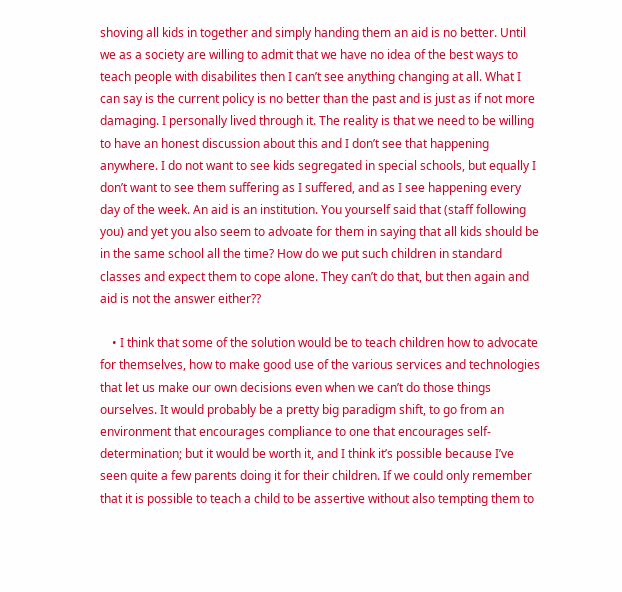shoving all kids in together and simply handing them an aid is no better. Until we as a society are willing to admit that we have no idea of the best ways to teach people with disabilites then I can’t see anything changing at all. What I can say is the current policy is no better than the past and is just as if not more damaging. I personally lived through it. The reality is that we need to be willing to have an honest discussion about this and I don’t see that happening anywhere. I do not want to see kids segregated in special schools, but equally I don’t want to see them suffering as I suffered, and as I see happening every day of the week. An aid is an institution. You yourself said that (staff following you) and yet you also seem to advoate for them in saying that all kids should be in the same school all the time? How do we put such children in standard classes and expect them to cope alone. They can’t do that, but then again and aid is not the answer either??

    • I think that some of the solution would be to teach children how to advocate for themselves, how to make good use of the various services and technologies that let us make our own decisions even when we can’t do those things ourselves. It would probably be a pretty big paradigm shift, to go from an environment that encourages compliance to one that encourages self-determination; but it would be worth it, and I think it’s possible because I’ve seen quite a few parents doing it for their children. If we could only remember that it is possible to teach a child to be assertive without also tempting them to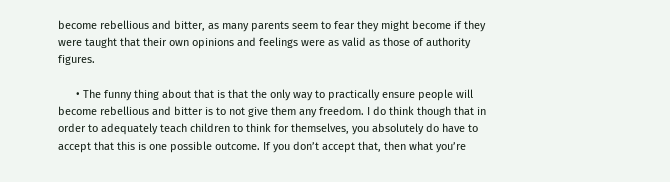become rebellious and bitter, as many parents seem to fear they might become if they were taught that their own opinions and feelings were as valid as those of authority figures.

      • The funny thing about that is that the only way to practically ensure people will become rebellious and bitter is to not give them any freedom. I do think though that in order to adequately teach children to think for themselves, you absolutely do have to accept that this is one possible outcome. If you don’t accept that, then what you’re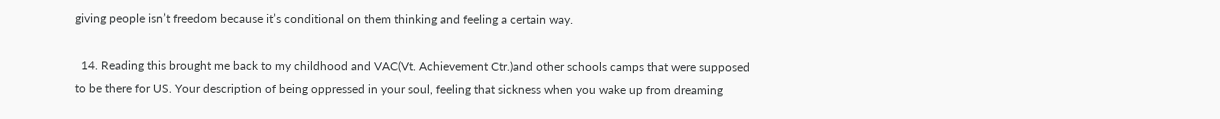giving people isn’t freedom because it’s conditional on them thinking and feeling a certain way.

  14. Reading this brought me back to my childhood and VAC(Vt. Achievement Ctr.)and other schools camps that were supposed to be there for US. Your description of being oppressed in your soul, feeling that sickness when you wake up from dreaming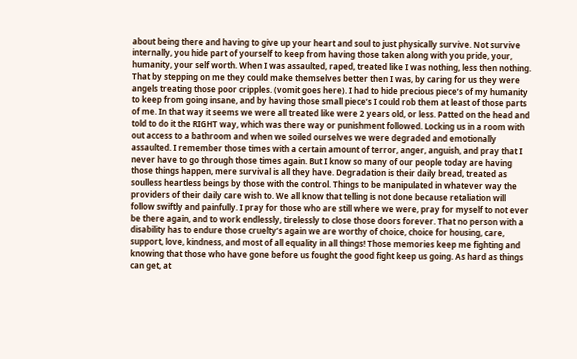about being there and having to give up your heart and soul to just physically survive. Not survive internally, you hide part of yourself to keep from having those taken along with you pride, your, humanity, your self worth. When I was assaulted, raped, treated like I was nothing, less then nothing. That by stepping on me they could make themselves better then I was, by caring for us they were angels treating those poor cripples. (vomit goes here). I had to hide precious piece’s of my humanity to keep from going insane, and by having those small piece’s I could rob them at least of those parts of me. In that way it seems we were all treated like were 2 years old, or less. Patted on the head and told to do it the RIGHT way, which was there way or punishment followed. Locking us in a room with out access to a bathroom and when we soiled ourselves we were degraded and emotionally assaulted. I remember those times with a certain amount of terror, anger, anguish, and pray that I never have to go through those times again. But I know so many of our people today are having those things happen, mere survival is all they have. Degradation is their daily bread, treated as soulless heartless beings by those with the control. Things to be manipulated in whatever way the providers of their daily care wish to. We all know that telling is not done because retaliation will follow swiftly and painfully. I pray for those who are still where we were, pray for myself to not ever be there again, and to work endlessly, tirelessly to close those doors forever. That no person with a disability has to endure those cruelty’s again we are worthy of choice, choice for housing, care, support, love, kindness, and most of all equality in all things! Those memories keep me fighting and knowing that those who have gone before us fought the good fight keep us going. As hard as things can get, at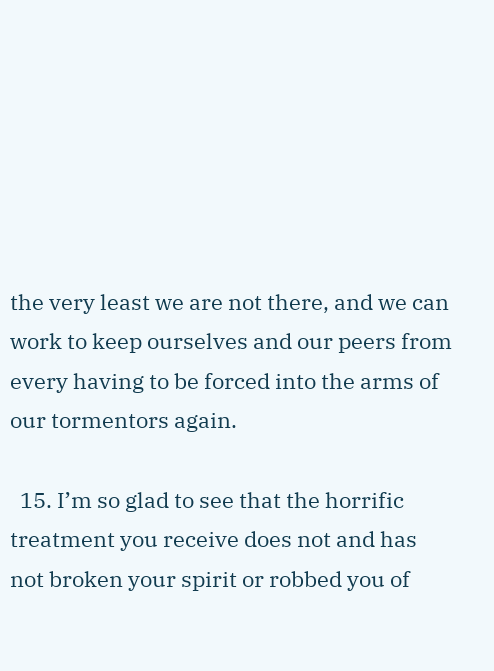the very least we are not there, and we can work to keep ourselves and our peers from every having to be forced into the arms of our tormentors again.

  15. I’m so glad to see that the horrific treatment you receive does not and has not broken your spirit or robbed you of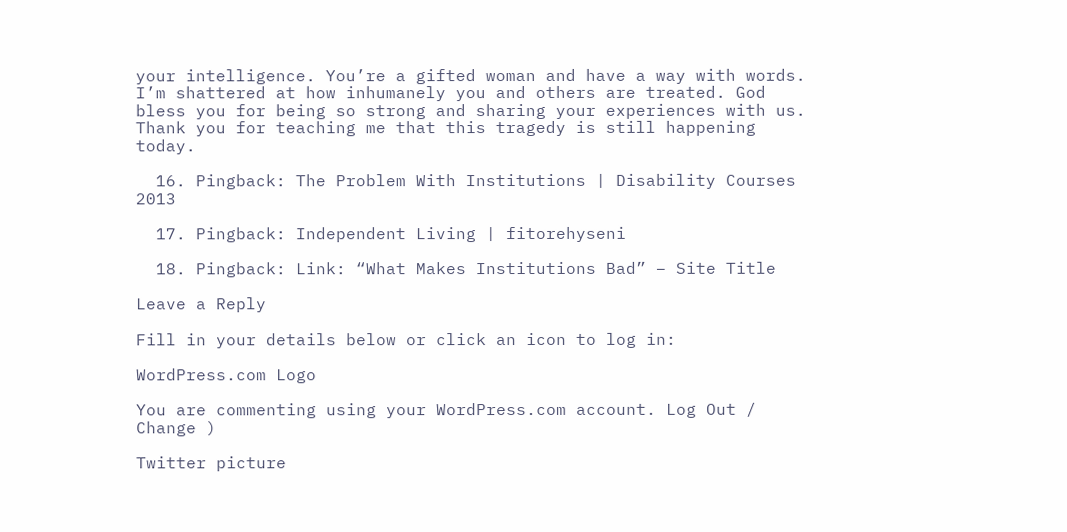your intelligence. You’re a gifted woman and have a way with words. I’m shattered at how inhumanely you and others are treated. God bless you for being so strong and sharing your experiences with us. Thank you for teaching me that this tragedy is still happening today.

  16. Pingback: The Problem With Institutions | Disability Courses 2013

  17. Pingback: Independent Living | fitorehyseni

  18. Pingback: Link: “What Makes Institutions Bad” – Site Title

Leave a Reply

Fill in your details below or click an icon to log in:

WordPress.com Logo

You are commenting using your WordPress.com account. Log Out /  Change )

Twitter picture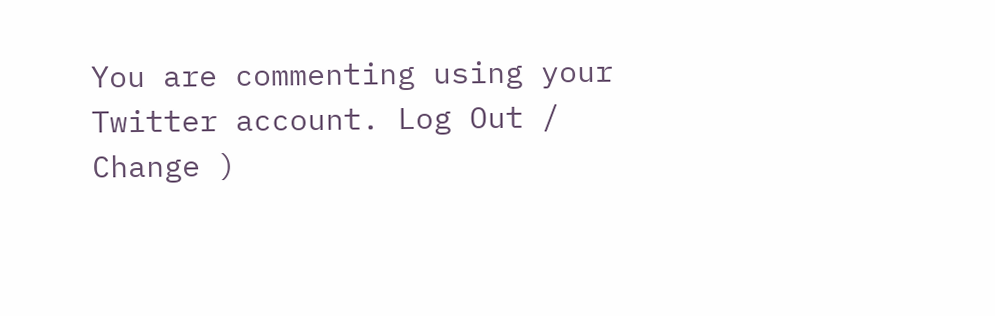You are commenting using your Twitter account. Log Out /  Change )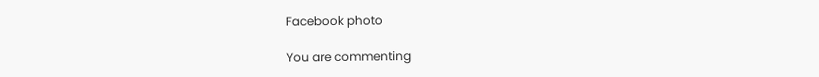Facebook photo

You are commenting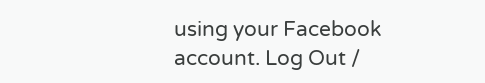using your Facebook account. Log Out /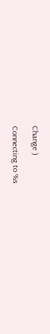Change )

Connecting to %s